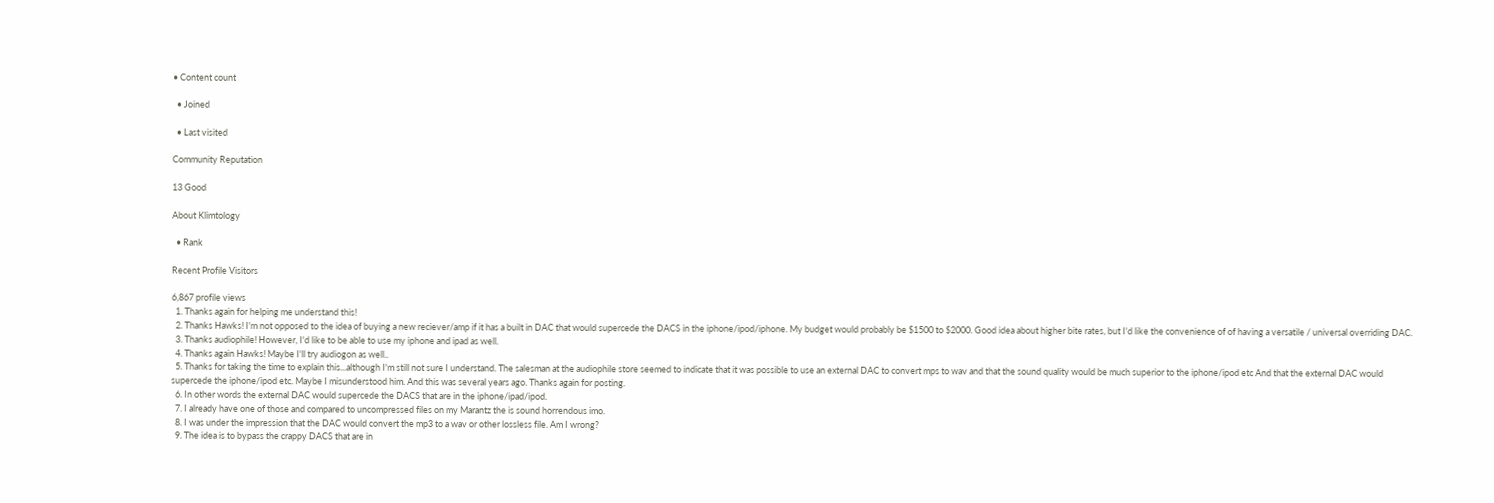• Content count

  • Joined

  • Last visited

Community Reputation

13 Good

About Klimtology

  • Rank

Recent Profile Visitors

6,867 profile views
  1. Thanks again for helping me understand this!
  2. Thanks Hawks! I'm not opposed to the idea of buying a new reciever/amp if it has a built in DAC that would supercede the DACS in the iphone/ipod/iphone. My budget would probably be $1500 to $2000. Good idea about higher bite rates, but I'd like the convenience of of having a versatile / universal overriding DAC.
  3. Thanks audiophile! However, I'd like to be able to use my iphone and ipad as well.
  4. Thanks again Hawks! Maybe I'll try audiogon as well..
  5. Thanks for taking the time to explain this...although I'm still not sure I understand. The salesman at the audiophile store seemed to indicate that it was possible to use an external DAC to convert mps to wav and that the sound quality would be much superior to the iphone/ipod etc And that the external DAC would supercede the iphone/ipod etc. Maybe I misunderstood him. And this was several years ago. Thanks again for posting.
  6. In other words the external DAC would supercede the DACS that are in the iphone/ipad/ipod.
  7. I already have one of those and compared to uncompressed files on my Marantz the is sound horrendous imo.
  8. I was under the impression that the DAC would convert the mp3 to a wav or other lossless file. Am I wrong?
  9. The idea is to bypass the crappy DACS that are in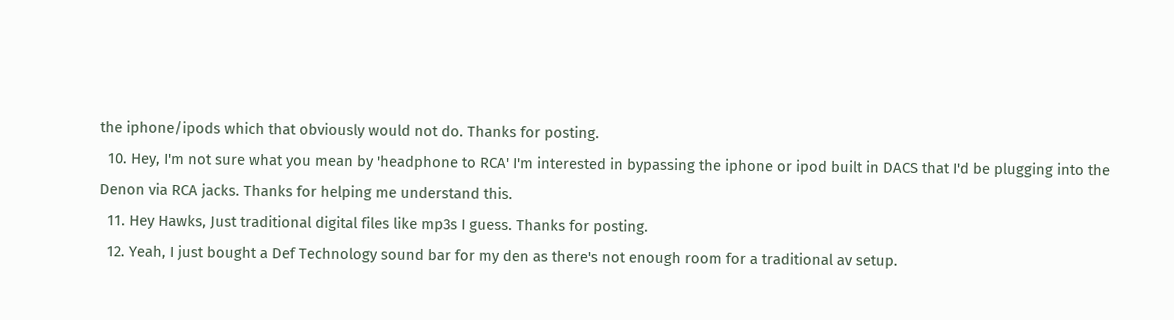the iphone/ipods which that obviously would not do. Thanks for posting.
  10. Hey, I'm not sure what you mean by 'headphone to RCA' I'm interested in bypassing the iphone or ipod built in DACS that I'd be plugging into the Denon via RCA jacks. Thanks for helping me understand this.
  11. Hey Hawks, Just traditional digital files like mp3s I guess. Thanks for posting.
  12. Yeah, I just bought a Def Technology sound bar for my den as there's not enough room for a traditional av setup.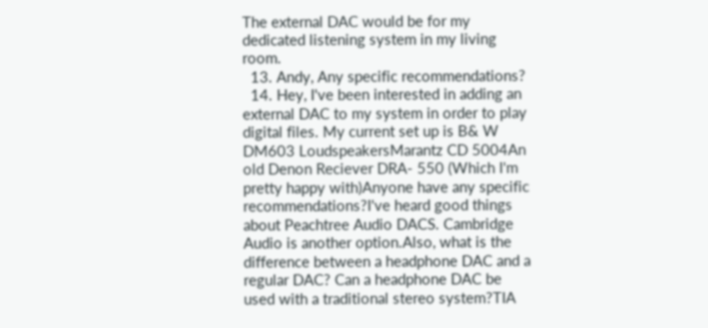The external DAC would be for my dedicated listening system in my living room.
  13. Andy, Any specific recommendations?
  14. Hey, I've been interested in adding an external DAC to my system in order to play digital files. My current set up is B& W DM603 LoudspeakersMarantz CD 5004An old Denon Reciever DRA- 550 (Which I'm pretty happy with)Anyone have any specific recommendations?I've heard good things about Peachtree Audio DACS. Cambridge Audio is another option.Also, what is the difference between a headphone DAC and a regular DAC? Can a headphone DAC be used with a traditional stereo system?TIA